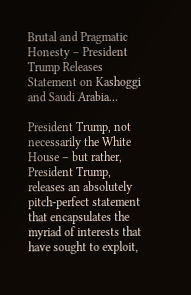Brutal and Pragmatic Honesty – President Trump Releases Statement on Kashoggi and Saudi Arabia…

President Trump, not necessarily the White House – but rather, President Trump, releases an absolutely pitch-perfect statement that encapsulates the myriad of interests that have sought to exploit,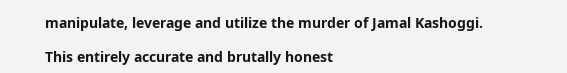manipulate, leverage and utilize the murder of Jamal Kashoggi.

This entirely accurate and brutally honest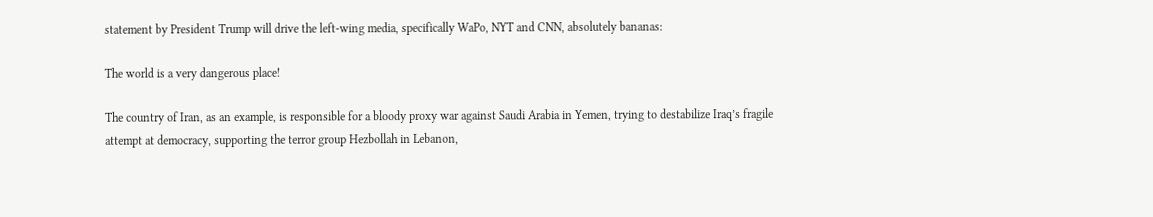statement by President Trump will drive the left-wing media, specifically WaPo, NYT and CNN, absolutely bananas:

The world is a very dangerous place!

The country of Iran, as an example, is responsible for a bloody proxy war against Saudi Arabia in Yemen, trying to destabilize Iraq’s fragile attempt at democracy, supporting the terror group Hezbollah in Lebanon,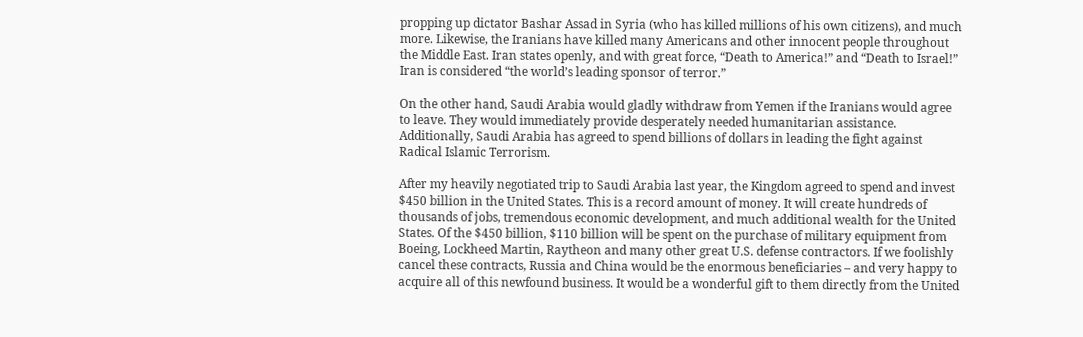propping up dictator Bashar Assad in Syria (who has killed millions of his own citizens), and much more. Likewise, the Iranians have killed many Americans and other innocent people throughout the Middle East. Iran states openly, and with great force, “Death to America!” and “Death to Israel!” Iran is considered “the world’s leading sponsor of terror.”

On the other hand, Saudi Arabia would gladly withdraw from Yemen if the Iranians would agree to leave. They would immediately provide desperately needed humanitarian assistance. Additionally, Saudi Arabia has agreed to spend billions of dollars in leading the fight against Radical Islamic Terrorism.

After my heavily negotiated trip to Saudi Arabia last year, the Kingdom agreed to spend and invest $450 billion in the United States. This is a record amount of money. It will create hundreds of thousands of jobs, tremendous economic development, and much additional wealth for the United States. Of the $450 billion, $110 billion will be spent on the purchase of military equipment from Boeing, Lockheed Martin, Raytheon and many other great U.S. defense contractors. If we foolishly cancel these contracts, Russia and China would be the enormous beneficiaries – and very happy to acquire all of this newfound business. It would be a wonderful gift to them directly from the United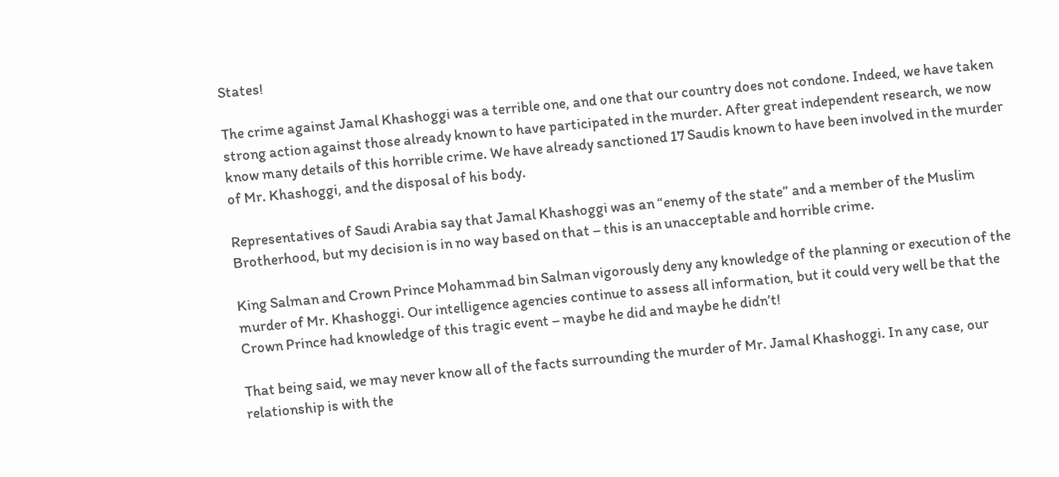States!

The crime against Jamal Khashoggi was a terrible one, and one that our country does not condone. Indeed, we have taken strong action against those already known to have participated in the murder. After great independent research, we now know many details of this horrible crime. We have already sanctioned 17 Saudis known to have been involved in the murder of Mr. Khashoggi, and the disposal of his body.

Representatives of Saudi Arabia say that Jamal Khashoggi was an “enemy of the state” and a member of the Muslim Brotherhood, but my decision is in no way based on that – this is an unacceptable and horrible crime.

King Salman and Crown Prince Mohammad bin Salman vigorously deny any knowledge of the planning or execution of the murder of Mr. Khashoggi. Our intelligence agencies continue to assess all information, but it could very well be that the Crown Prince had knowledge of this tragic event – maybe he did and maybe he didn’t!

That being said, we may never know all of the facts surrounding the murder of Mr. Jamal Khashoggi. In any case, our relationship is with the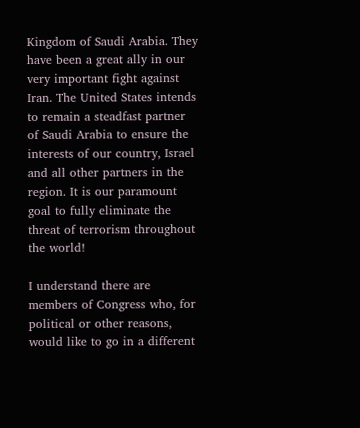Kingdom of Saudi Arabia. They have been a great ally in our very important fight against Iran. The United States intends to remain a steadfast partner of Saudi Arabia to ensure the interests of our country, Israel and all other partners in the region. It is our paramount goal to fully eliminate the threat of terrorism throughout the world!

I understand there are members of Congress who, for political or other reasons, would like to go in a different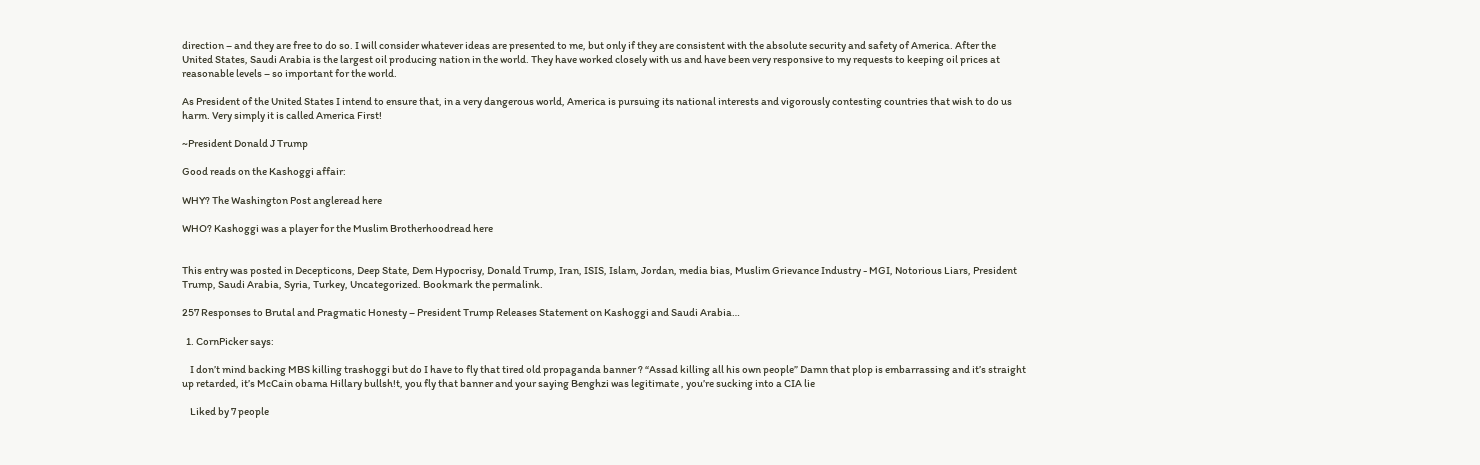direction – and they are free to do so. I will consider whatever ideas are presented to me, but only if they are consistent with the absolute security and safety of America. After the United States, Saudi Arabia is the largest oil producing nation in the world. They have worked closely with us and have been very responsive to my requests to keeping oil prices at reasonable levels – so important for the world.

As President of the United States I intend to ensure that, in a very dangerous world, America is pursuing its national interests and vigorously contesting countries that wish to do us harm. Very simply it is called America First!

~President Donald J Trump

Good reads on the Kashoggi affair:

WHY? The Washington Post angleread here

WHO? Kashoggi was a player for the Muslim Brotherhoodread here


This entry was posted in Decepticons, Deep State, Dem Hypocrisy, Donald Trump, Iran, ISIS, Islam, Jordan, media bias, Muslim Grievance Industry - MGI, Notorious Liars, President Trump, Saudi Arabia, Syria, Turkey, Uncategorized. Bookmark the permalink.

257 Responses to Brutal and Pragmatic Honesty – President Trump Releases Statement on Kashoggi and Saudi Arabia…

  1. CornPicker says:

    I don’t mind backing MBS killing trashoggi but do I have to fly that tired old propaganda banner ? “Assad killing all his own people” Damn that plop is embarrassing and it’s straight up retarded, it’s McCain obama Hillary bullsh!t, you fly that banner and your saying Benghzi was legitimate , you’re sucking into a CIA lie

    Liked by 7 people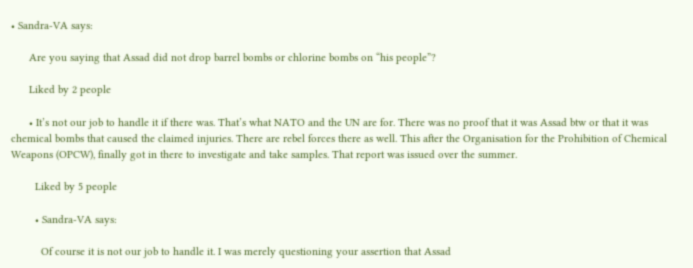• Sandra-VA says:

      Are you saying that Assad did not drop barrel bombs or chlorine bombs on “his people”?

      Liked by 2 people

      • It’s not our job to handle it if there was. That’s what NATO and the UN are for. There was no proof that it was Assad btw or that it was chemical bombs that caused the claimed injuries. There are rebel forces there as well. This after the Organisation for the Prohibition of Chemical Weapons (OPCW), finally got in there to investigate and take samples. That report was issued over the summer.

        Liked by 5 people

        • Sandra-VA says:

          Of course it is not our job to handle it. I was merely questioning your assertion that Assad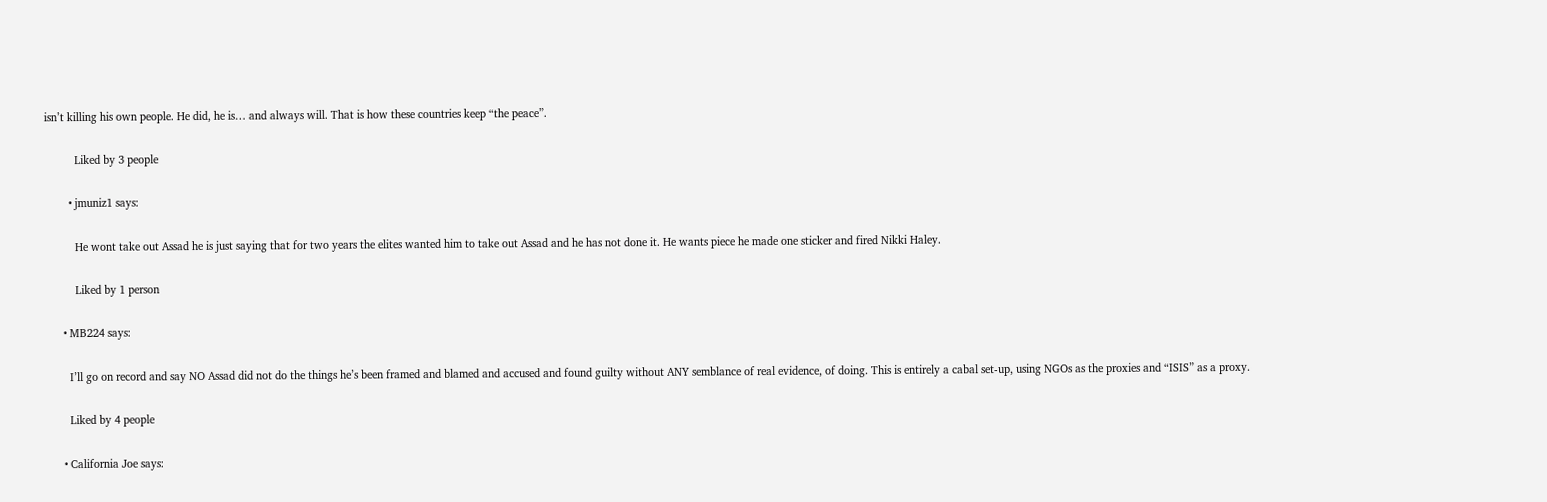isn’t killing his own people. He did, he is… and always will. That is how these countries keep “the peace”.

          Liked by 3 people

        • jmuniz1 says:

          He wont take out Assad he is just saying that for two years the elites wanted him to take out Assad and he has not done it. He wants piece he made one sticker and fired Nikki Haley.

          Liked by 1 person

      • MB224 says:

        I’ll go on record and say NO Assad did not do the things he’s been framed and blamed and accused and found guilty without ANY semblance of real evidence, of doing. This is entirely a cabal set-up, using NGOs as the proxies and “ISIS” as a proxy.

        Liked by 4 people

      • California Joe says: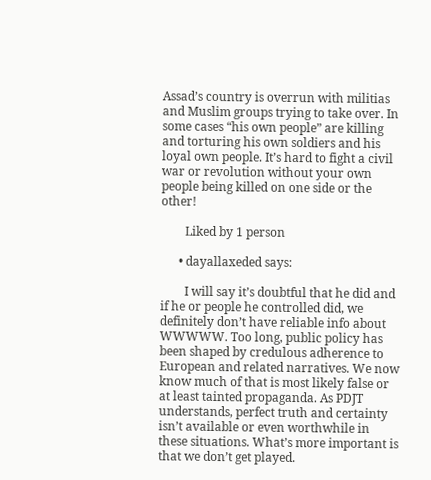Assad’s country is overrun with militias and Muslim groups trying to take over. In some cases “his own people” are killing and torturing his own soldiers and his loyal own people. It’s hard to fight a civil war or revolution without your own people being killed on one side or the other!

        Liked by 1 person

      • dayallaxeded says:

        I will say it’s doubtful that he did and if he or people he controlled did, we definitely don’t have reliable info about WWWWW. Too long, public policy has been shaped by credulous adherence to European and related narratives. We now know much of that is most likely false or at least tainted propaganda. As PDJT understands, perfect truth and certainty isn’t available or even worthwhile in these situations. What’s more important is that we don’t get played.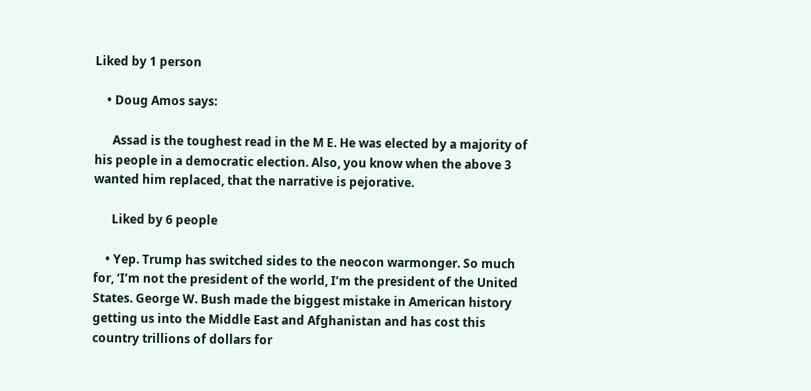Liked by 1 person

    • Doug Amos says:

      Assad is the toughest read in the M E. He was elected by a majority of his people in a democratic election. Also, you know when the above 3 wanted him replaced, that the narrative is pejorative.

      Liked by 6 people

    • Yep. Trump has switched sides to the neocon warmonger. So much for, ‘I’m not the president of the world, I’m the president of the United States. George W. Bush made the biggest mistake in American history getting us into the Middle East and Afghanistan and has cost this country trillions of dollars for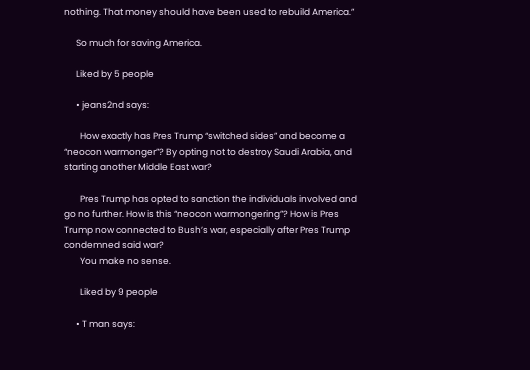nothing. That money should have been used to rebuild America.”

      So much for saving America.

      Liked by 5 people

      • jeans2nd says:

        How exactly has Pres Trump “switched sides” and become a “neocon warmonger”? By opting not to destroy Saudi Arabia, and starting another Middle East war?

        Pres Trump has opted to sanction the individuals involved and go no further. How is this “neocon warmongering”? How is Pres Trump now connected to Bush’s war, especially after Pres Trump condemned said war?
        You make no sense.

        Liked by 9 people

      • T man says: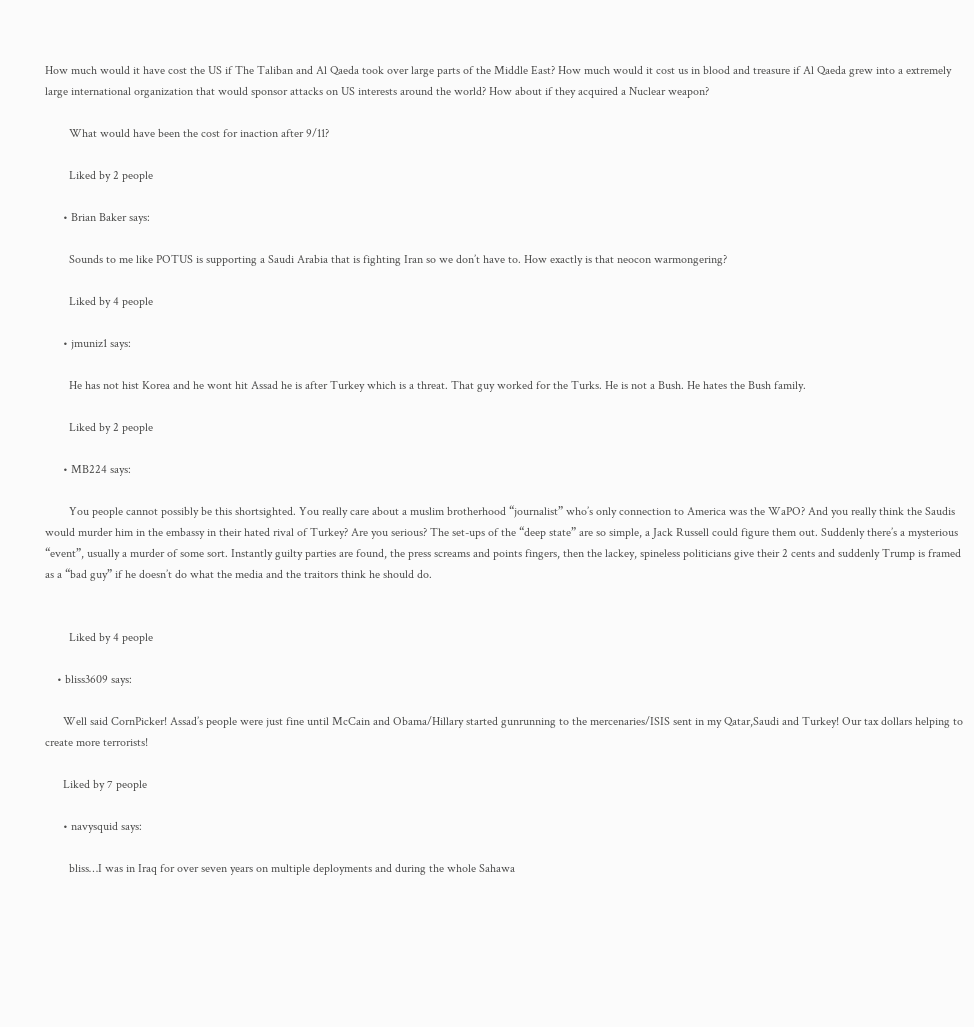How much would it have cost the US if The Taliban and Al Qaeda took over large parts of the Middle East? How much would it cost us in blood and treasure if Al Qaeda grew into a extremely large international organization that would sponsor attacks on US interests around the world? How about if they acquired a Nuclear weapon?

        What would have been the cost for inaction after 9/11?

        Liked by 2 people

      • Brian Baker says:

        Sounds to me like POTUS is supporting a Saudi Arabia that is fighting Iran so we don’t have to. How exactly is that neocon warmongering?

        Liked by 4 people

      • jmuniz1 says:

        He has not hist Korea and he wont hit Assad he is after Turkey which is a threat. That guy worked for the Turks. He is not a Bush. He hates the Bush family.

        Liked by 2 people

      • MB224 says:

        You people cannot possibly be this shortsighted. You really care about a muslim brotherhood “journalist” who’s only connection to America was the WaPO? And you really think the Saudis would murder him in the embassy in their hated rival of Turkey? Are you serious? The set-ups of the “deep state” are so simple, a Jack Russell could figure them out. Suddenly there’s a mysterious “event”, usually a murder of some sort. Instantly guilty parties are found, the press screams and points fingers, then the lackey, spineless politicians give their 2 cents and suddenly Trump is framed as a “bad guy” if he doesn’t do what the media and the traitors think he should do.


        Liked by 4 people

    • bliss3609 says:

      Well said CornPicker! Assad’s people were just fine until McCain and Obama/Hillary started gunrunning to the mercenaries/ISIS sent in my Qatar,Saudi and Turkey! Our tax dollars helping to create more terrorists!

      Liked by 7 people

      • navysquid says:

        bliss…I was in Iraq for over seven years on multiple deployments and during the whole Sahawa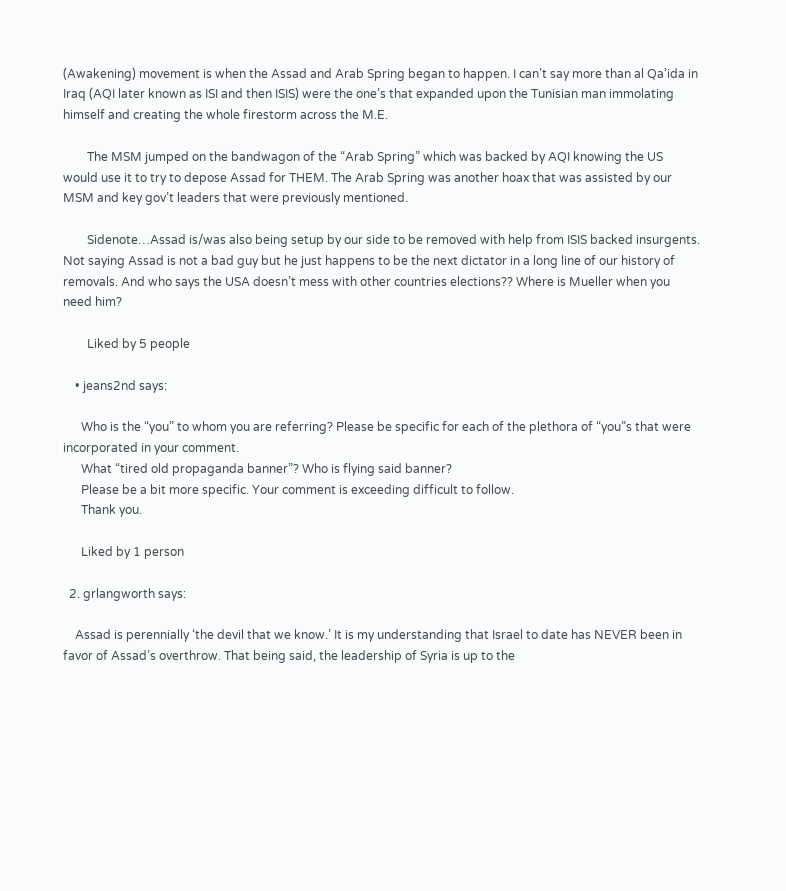(Awakening) movement is when the Assad and Arab Spring began to happen. I can’t say more than al Qa’ida in Iraq (AQI later known as ISI and then ISIS) were the one’s that expanded upon the Tunisian man immolating himself and creating the whole firestorm across the M.E.

        The MSM jumped on the bandwagon of the “Arab Spring” which was backed by AQI knowing the US would use it to try to depose Assad for THEM. The Arab Spring was another hoax that was assisted by our MSM and key gov’t leaders that were previously mentioned.

        Sidenote…Assad is/was also being setup by our side to be removed with help from ISIS backed insurgents. Not saying Assad is not a bad guy but he just happens to be the next dictator in a long line of our history of removals. And who says the USA doesn’t mess with other countries elections?? Where is Mueller when you need him?

        Liked by 5 people

    • jeans2nd says:

      Who is the “you” to whom you are referring? Please be specific for each of the plethora of “you”s that were incorporated in your comment.
      What “tired old propaganda banner”? Who is flying said banner?
      Please be a bit more specific. Your comment is exceeding difficult to follow.
      Thank you.

      Liked by 1 person

  2. grlangworth says:

    Assad is perennially ‘the devil that we know.’ It is my understanding that Israel to date has NEVER been in favor of Assad’s overthrow. That being said, the leadership of Syria is up to the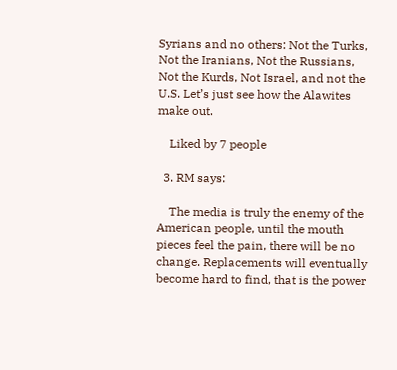Syrians and no others: Not the Turks, Not the Iranians, Not the Russians, Not the Kurds, Not Israel, and not the U.S. Let’s just see how the Alawites make out.

    Liked by 7 people

  3. RM says:

    The media is truly the enemy of the American people, until the mouth pieces feel the pain, there will be no change. Replacements will eventually become hard to find, that is the power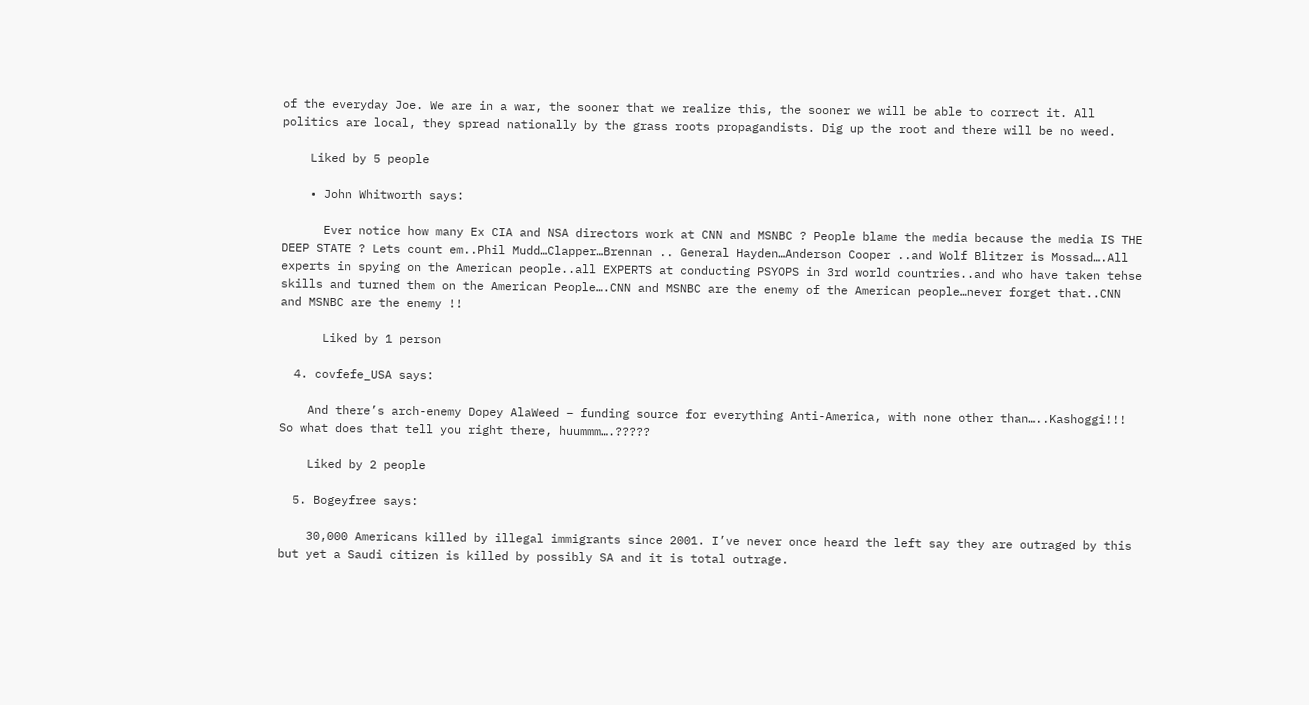of the everyday Joe. We are in a war, the sooner that we realize this, the sooner we will be able to correct it. All politics are local, they spread nationally by the grass roots propagandists. Dig up the root and there will be no weed.

    Liked by 5 people

    • John Whitworth says:

      Ever notice how many Ex CIA and NSA directors work at CNN and MSNBC ? People blame the media because the media IS THE DEEP STATE ? Lets count em..Phil Mudd…Clapper…Brennan .. General Hayden…Anderson Cooper ..and Wolf Blitzer is Mossad….All experts in spying on the American people..all EXPERTS at conducting PSYOPS in 3rd world countries..and who have taken tehse skills and turned them on the American People….CNN and MSNBC are the enemy of the American people…never forget that..CNN and MSNBC are the enemy !!

      Liked by 1 person

  4. covfefe_USA says:

    And there’s arch-enemy Dopey AlaWeed – funding source for everything Anti-America, with none other than…..Kashoggi!!! So what does that tell you right there, huummm….?????

    Liked by 2 people

  5. Bogeyfree says:

    30,000 Americans killed by illegal immigrants since 2001. I’ve never once heard the left say they are outraged by this but yet a Saudi citizen is killed by possibly SA and it is total outrage.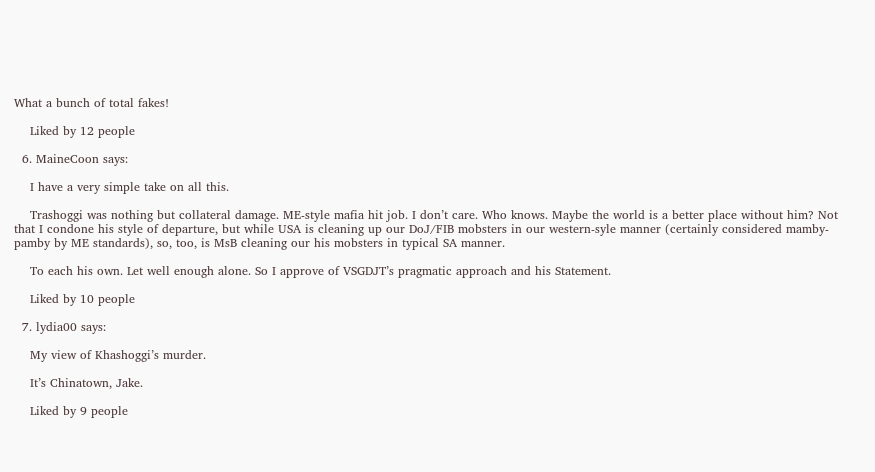What a bunch of total fakes!

    Liked by 12 people

  6. MaineCoon says:

    I have a very simple take on all this.

    Trashoggi was nothing but collateral damage. ME-style mafia hit job. I don’t care. Who knows. Maybe the world is a better place without him? Not that I condone his style of departure, but while USA is cleaning up our DoJ/FIB mobsters in our western-syle manner (certainly considered mamby-pamby by ME standards), so, too, is MsB cleaning our his mobsters in typical SA manner.

    To each his own. Let well enough alone. So I approve of VSGDJT’s pragmatic approach and his Statement.

    Liked by 10 people

  7. lydia00 says:

    My view of Khashoggi’s murder.

    It’s Chinatown, Jake.

    Liked by 9 people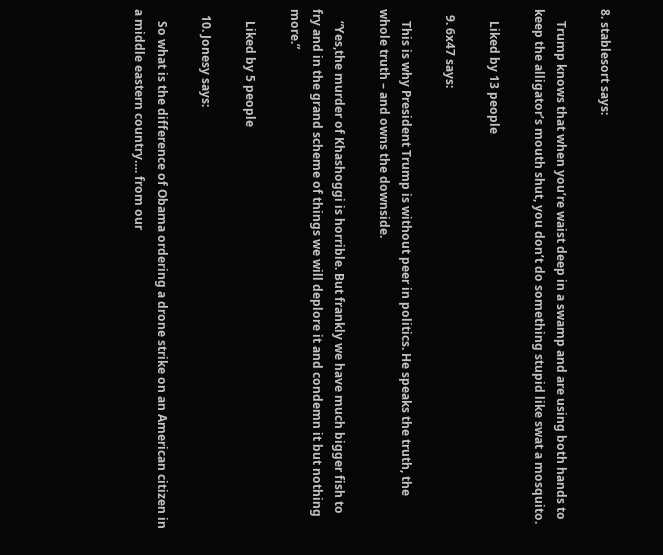8. stablesort says:

    Trump knows that when you’re waist deep in a swamp and are using both hands to keep the alligator’s mouth shut, you don’t do something stupid like swat a mosquito.

    Liked by 13 people

  9. 6x47 says:

    This is why President Trump is without peer in politics. He speaks the truth, the whole truth – and owns the downside.

    “Yes,the murder of Khashoggi is horrible. But frankly we have much bigger fish to fry and in the grand scheme of things we will deplore it and condemn it but nothing more.”

    Liked by 5 people

  10. Jonesy says:

    So what is the difference of Obama ordering a drone strike on an American citizen in a middle eastern country…. from our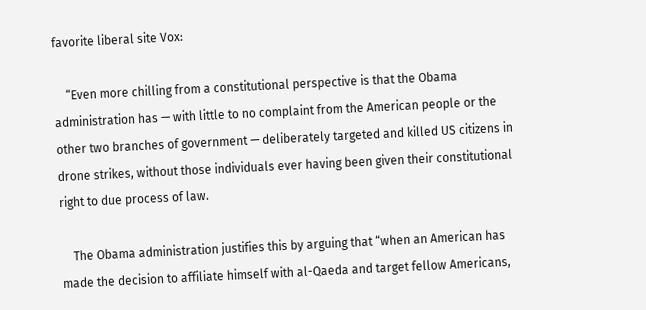favorite liberal site Vox:

    “Even more chilling from a constitutional perspective is that the Obama administration has — with little to no complaint from the American people or the other two branches of government — deliberately targeted and killed US citizens in drone strikes, without those individuals ever having been given their constitutional right to due process of law.

    The Obama administration justifies this by arguing that “when an American has made the decision to affiliate himself with al-Qaeda and target fellow Americans,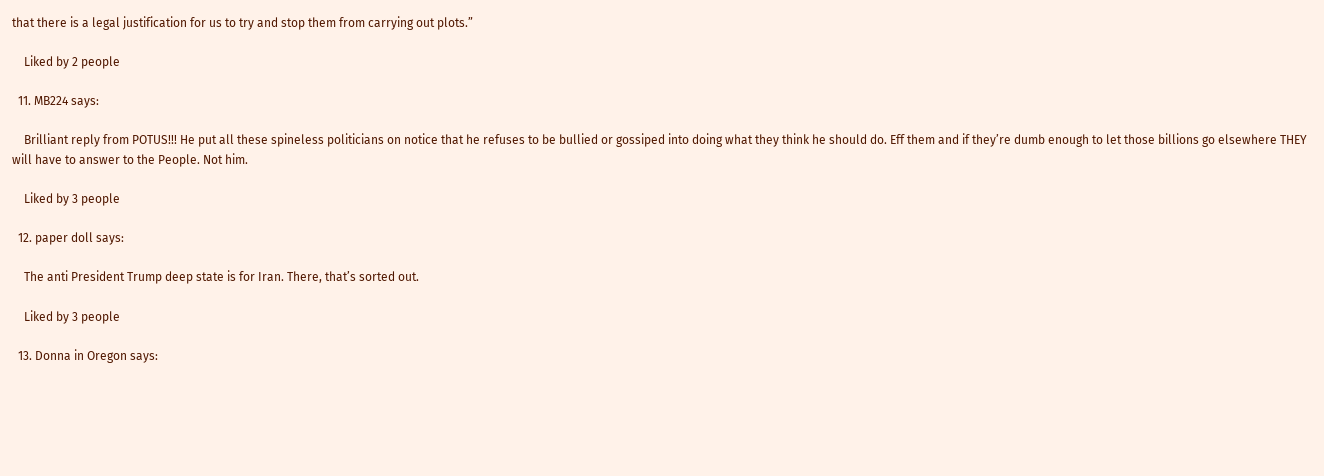that there is a legal justification for us to try and stop them from carrying out plots.”

    Liked by 2 people

  11. MB224 says:

    Brilliant reply from POTUS!!! He put all these spineless politicians on notice that he refuses to be bullied or gossiped into doing what they think he should do. Eff them and if they’re dumb enough to let those billions go elsewhere THEY will have to answer to the People. Not him.

    Liked by 3 people

  12. paper doll says:

    The anti President Trump deep state is for Iran. There, that’s sorted out.

    Liked by 3 people

  13. Donna in Oregon says: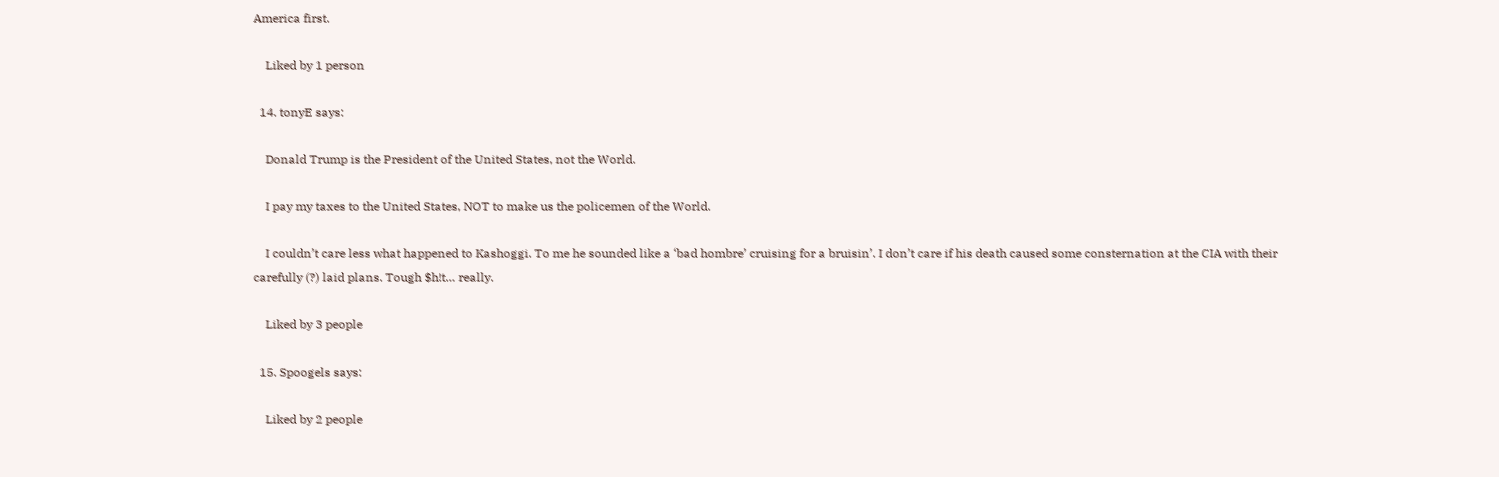America first.

    Liked by 1 person

  14. tonyE says:

    Donald Trump is the President of the United States, not the World.

    I pay my taxes to the United States, NOT to make us the policemen of the World.

    I couldn’t care less what happened to Kashoggi. To me he sounded like a ‘bad hombre’ cruising for a bruisin’. I don’t care if his death caused some consternation at the CIA with their carefully (?) laid plans. Tough $h!t… really.

    Liked by 3 people

  15. Spoogels says:

    Liked by 2 people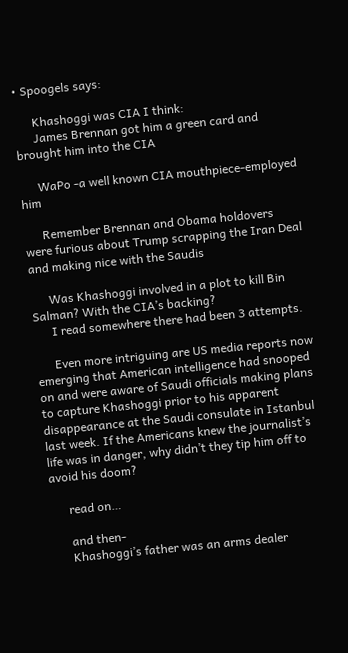• Spoogels says:

      Khashoggi was CIA I think:
      James Brennan got him a green card and brought him into the CIA

      WaPo -a well known CIA mouthpiece-employed him

      Remember Brennan and Obama holdovers were furious about Trump scrapping the Iran Deal and making nice with the Saudis

      Was Khashoggi involved in a plot to kill Bin Salman? With the CIA’s backing?
      I read somewhere there had been 3 attempts.

      Even more intriguing are US media reports now emerging that American intelligence had snooped on and were aware of Saudi officials making plans to capture Khashoggi prior to his apparent disappearance at the Saudi consulate in Istanbul last week. If the Americans knew the journalist’s life was in danger, why didn’t they tip him off to avoid his doom?

      read on…

      and then-
      Khashoggi’s father was an arms dealer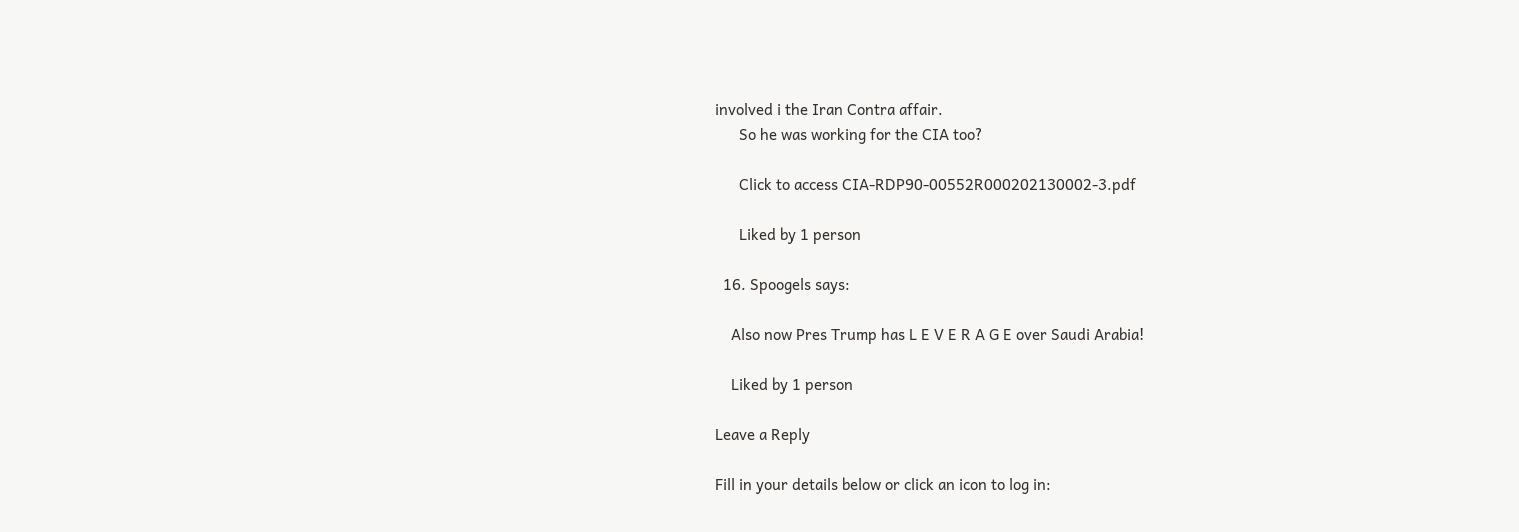involved i the Iran Contra affair.
      So he was working for the CIA too?

      Click to access CIA-RDP90-00552R000202130002-3.pdf

      Liked by 1 person

  16. Spoogels says:

    Also now Pres Trump has L E V E R A G E over Saudi Arabia!

    Liked by 1 person

Leave a Reply

Fill in your details below or click an icon to log in: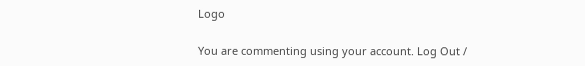Logo

You are commenting using your account. Log Out /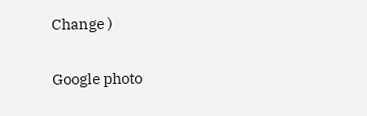Change )

Google photo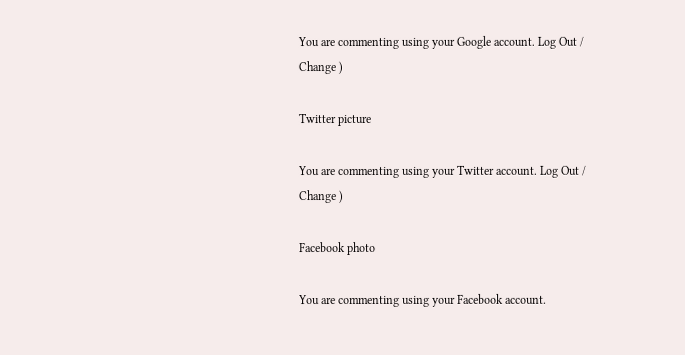You are commenting using your Google account. Log Out /  Change )

Twitter picture

You are commenting using your Twitter account. Log Out /  Change )

Facebook photo

You are commenting using your Facebook account.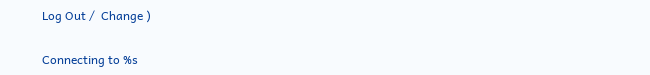Log Out /  Change )

Connecting to %s